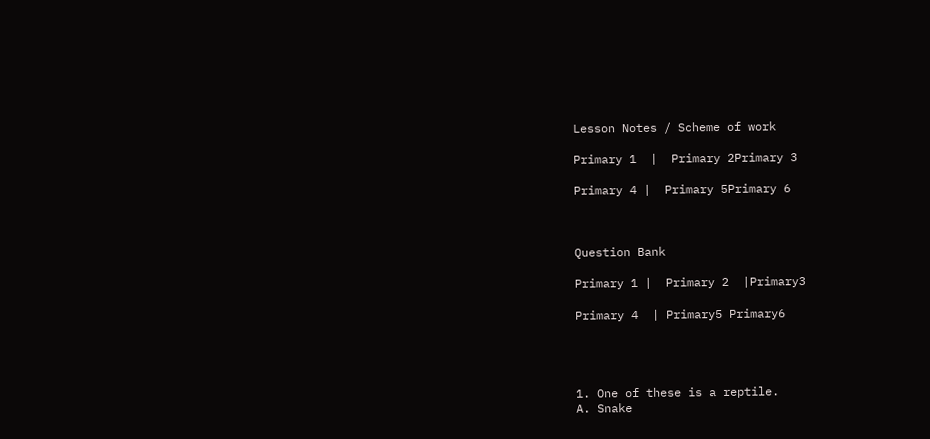Lesson Notes / Scheme of work

Primary 1  |  Primary 2Primary 3

Primary 4 |  Primary 5Primary 6



Question Bank

Primary 1 |  Primary 2  |Primary3

Primary 4  | Primary5 Primary6




1. One of these is a reptile.
A. Snake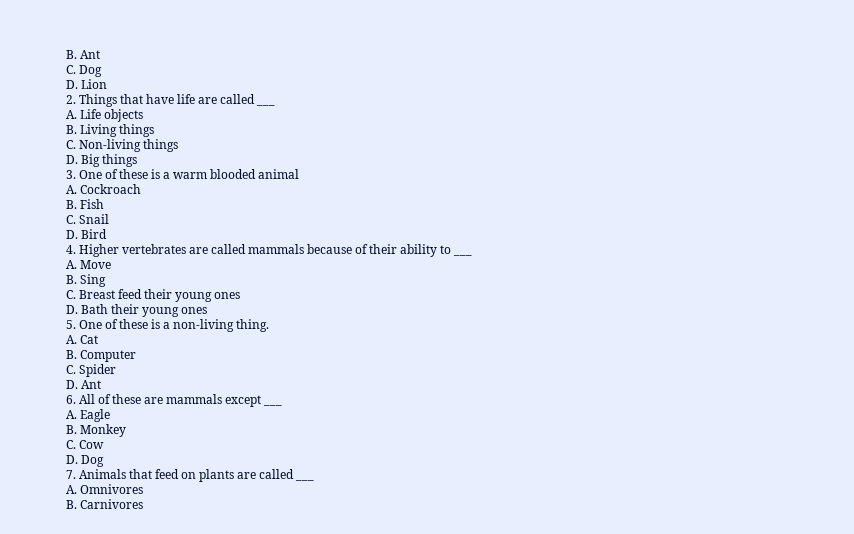B. Ant
C. Dog
D. Lion
2. Things that have life are called ___
A. Life objects
B. Living things
C. Non-living things
D. Big things
3. One of these is a warm blooded animal
A. Cockroach
B. Fish
C. Snail
D. Bird
4. Higher vertebrates are called mammals because of their ability to ___
A. Move
B. Sing
C. Breast feed their young ones
D. Bath their young ones
5. One of these is a non-living thing.
A. Cat
B. Computer
C. Spider
D. Ant
6. All of these are mammals except ___
A. Eagle
B. Monkey
C. Cow
D. Dog
7. Animals that feed on plants are called ___
A. Omnivores
B. Carnivores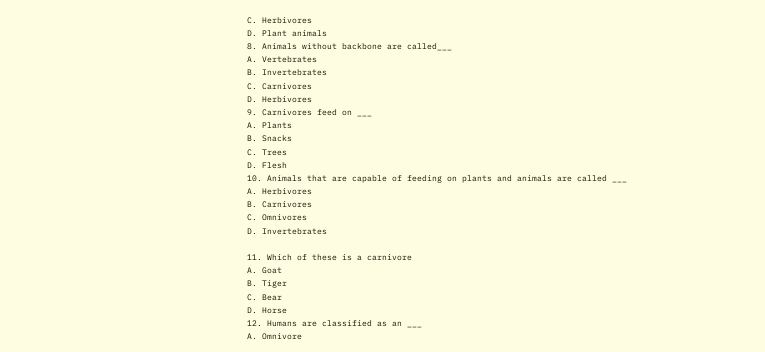C. Herbivores
D. Plant animals
8. Animals without backbone are called___
A. Vertebrates
B. Invertebrates
C. Carnivores
D. Herbivores
9. Carnivores feed on ___
A. Plants
B. Snacks
C. Trees
D. Flesh
10. Animals that are capable of feeding on plants and animals are called ___
A. Herbivores
B. Carnivores
C. Omnivores
D. Invertebrates

11. Which of these is a carnivore
A. Goat
B. Tiger
C. Bear
D. Horse
12. Humans are classified as an ___
A. Omnivore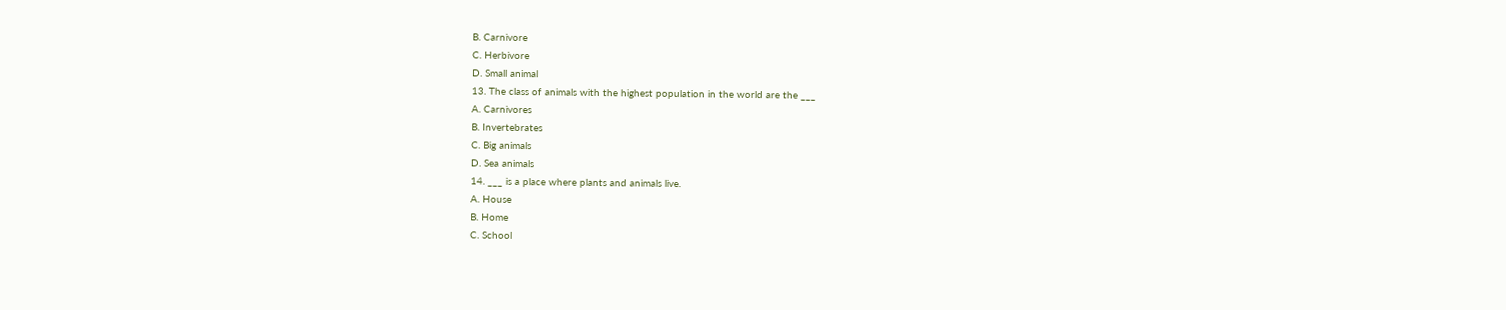B. Carnivore
C. Herbivore
D. Small animal
13. The class of animals with the highest population in the world are the ___
A. Carnivores
B. Invertebrates
C. Big animals
D. Sea animals
14. ___ is a place where plants and animals live.
A. House
B. Home
C. School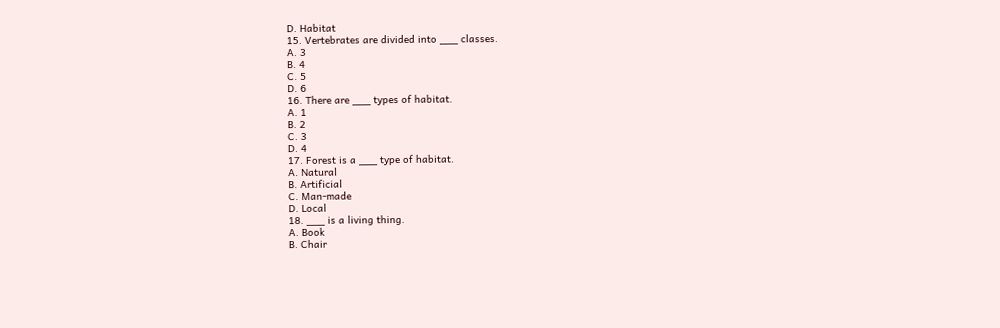D. Habitat
15. Vertebrates are divided into ___ classes.
A. 3
B. 4
C. 5
D. 6
16. There are ___ types of habitat.
A. 1
B. 2
C. 3
D. 4
17. Forest is a ___ type of habitat.
A. Natural
B. Artificial
C. Man-made
D. Local
18. ___ is a living thing.
A. Book
B. Chair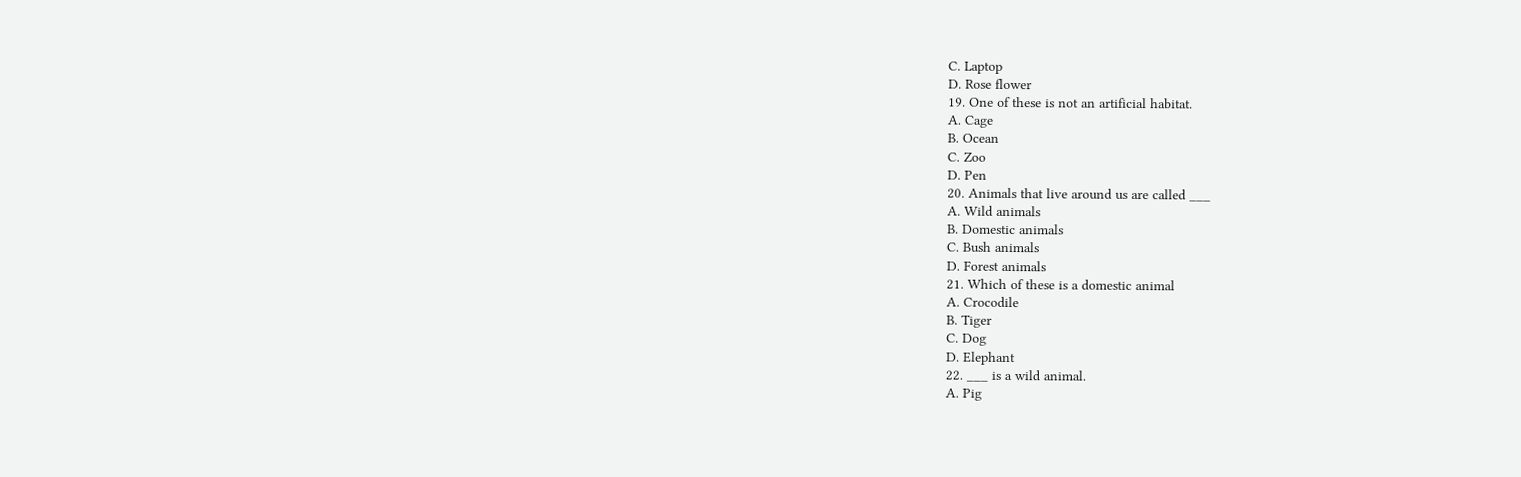C. Laptop
D. Rose flower
19. One of these is not an artificial habitat.
A. Cage
B. Ocean
C. Zoo
D. Pen
20. Animals that live around us are called ___
A. Wild animals
B. Domestic animals
C. Bush animals
D. Forest animals
21. Which of these is a domestic animal
A. Crocodile
B. Tiger
C. Dog
D. Elephant
22. ___ is a wild animal.
A. Pig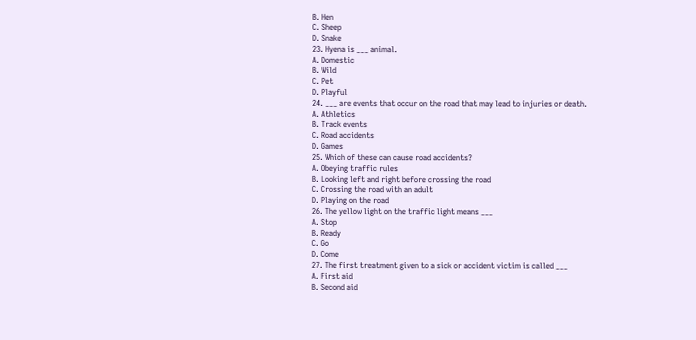B. Hen
C. Sheep
D. Snake
23. Hyena is ___ animal.
A. Domestic
B. Wild
C. Pet
D. Playful
24. ___ are events that occur on the road that may lead to injuries or death.
A. Athletics
B. Track events
C. Road accidents
D. Games
25. Which of these can cause road accidents?
A. Obeying traffic rules
B. Looking left and right before crossing the road
C. Crossing the road with an adult
D. Playing on the road
26. The yellow light on the traffic light means ___
A. Stop
B. Ready
C. Go
D. Come
27. The first treatment given to a sick or accident victim is called ___
A. First aid
B. Second aid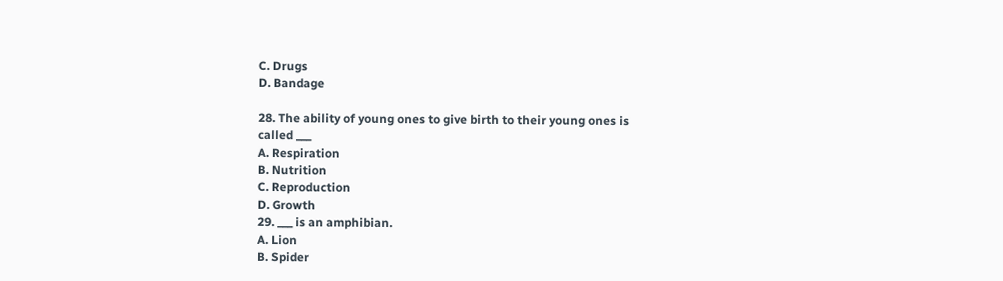C. Drugs
D. Bandage

28. The ability of young ones to give birth to their young ones is called ___
A. Respiration
B. Nutrition
C. Reproduction
D. Growth
29. ___ is an amphibian.
A. Lion
B. Spider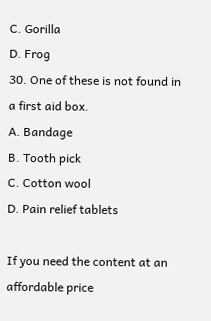C. Gorilla
D. Frog
30. One of these is not found in a first aid box.
A. Bandage
B. Tooth pick
C. Cotton wool
D. Pain relief tablets

If you need the content at an affordable price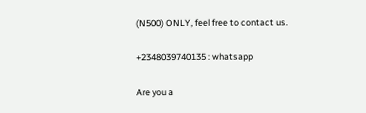(N500) ONLY, feel free to contact us.

+2348039740135 : whatsapp

Are you a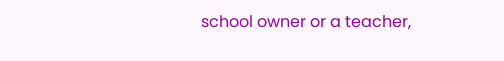school owner or a teacher,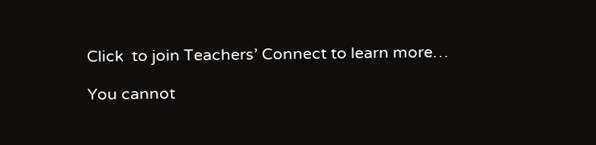Click  to join Teachers’ Connect to learn more…

You cannot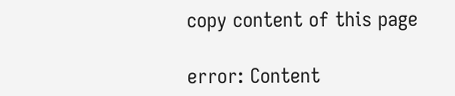copy content of this page

error: Content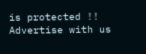is protected !!
Advertise with us